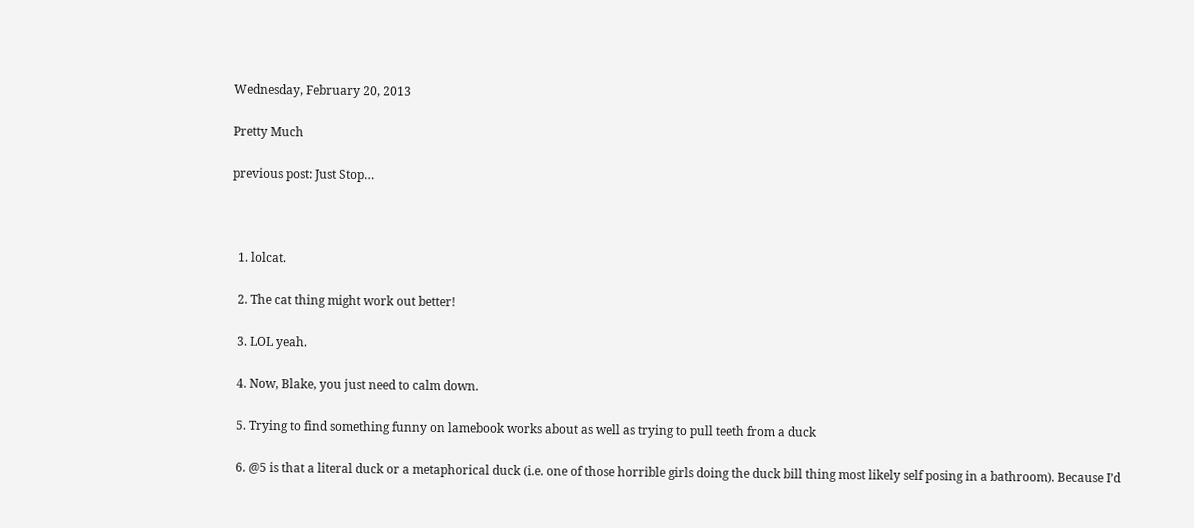Wednesday, February 20, 2013

Pretty Much

previous post: Just Stop…



  1. lolcat.

  2. The cat thing might work out better!

  3. LOL yeah.

  4. Now, Blake, you just need to calm down.

  5. Trying to find something funny on lamebook works about as well as trying to pull teeth from a duck

  6. @5 is that a literal duck or a metaphorical duck (i.e. one of those horrible girls doing the duck bill thing most likely self posing in a bathroom). Because I’d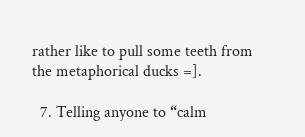rather like to pull some teeth from the metaphorical ducks =].

  7. Telling anyone to “calm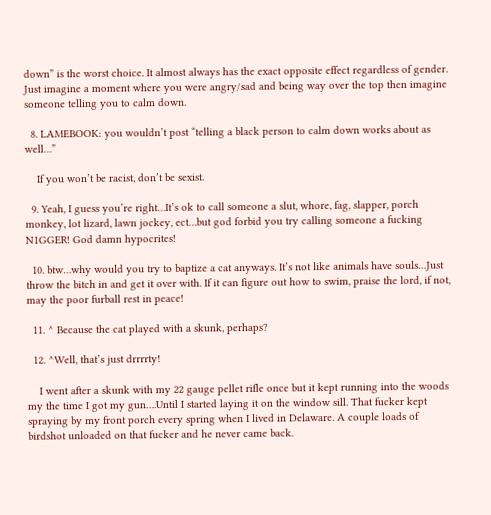down” is the worst choice. It almost always has the exact opposite effect regardless of gender. Just imagine a moment where you were angry/sad and being way over the top then imagine someone telling you to calm down.

  8. LAMEBOOK: you wouldn’t post “telling a black person to calm down works about as well…”

    If you won’t be racist, don’t be sexist.

  9. Yeah, I guess you’re right…It’s ok to call someone a slut, whore, fag, slapper, porch monkey, lot lizard, lawn jockey, ect…but god forbid you try calling someone a fucking N1GGER! God damn hypocrites!

  10. btw…why would you try to baptize a cat anyways. It’s not like animals have souls…Just throw the bitch in and get it over with. If it can figure out how to swim, praise the lord, if not, may the poor furball rest in peace!

  11. ^ Because the cat played with a skunk, perhaps?

  12. ^Well, that’s just drrrrty!

    I went after a skunk with my 22 gauge pellet rifle once but it kept running into the woods my the time I got my gun….Until I started laying it on the window sill. That fucker kept spraying by my front porch every spring when I lived in Delaware. A couple loads of birdshot unloaded on that fucker and he never came back.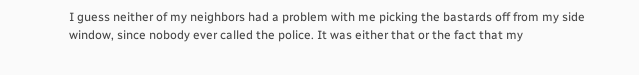I guess neither of my neighbors had a problem with me picking the bastards off from my side window, since nobody ever called the police. It was either that or the fact that my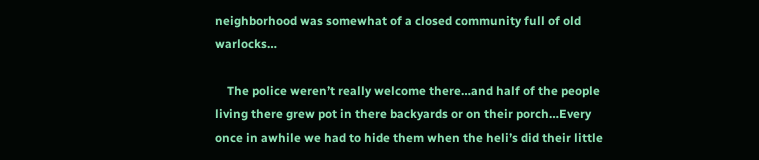neighborhood was somewhat of a closed community full of old warlocks…

    The police weren’t really welcome there…and half of the people living there grew pot in there backyards or on their porch…Every once in awhile we had to hide them when the heli’s did their little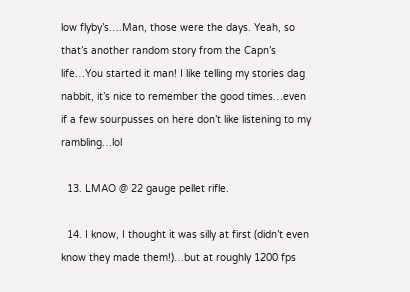low flyby’s….Man, those were the days. Yeah, so that’s another random story from the Capn’s life…You started it man! I like telling my stories dag nabbit, it’s nice to remember the good times…even if a few sourpusses on here don’t like listening to my rambling…lol

  13. LMAO @ 22 gauge pellet rifle.

  14. I know, I thought it was silly at first (didn’t even know they made them!)…but at roughly 1200 fps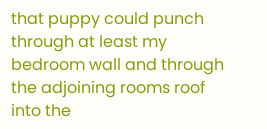that puppy could punch through at least my bedroom wall and through the adjoining rooms roof into the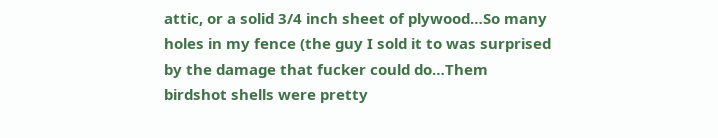attic, or a solid 3/4 inch sheet of plywood…So many holes in my fence (the guy I sold it to was surprised by the damage that fucker could do…Them birdshot shells were pretty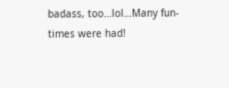badass, too…lol…Many fun-times were had!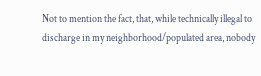Not to mention the fact, that, while technically illegal to discharge in my neighborhood/populated area, nobody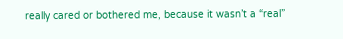really cared or bothered me, because it wasn’t a “real”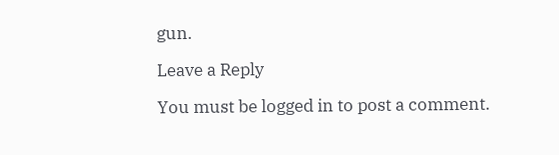gun.

Leave a Reply

You must be logged in to post a comment.